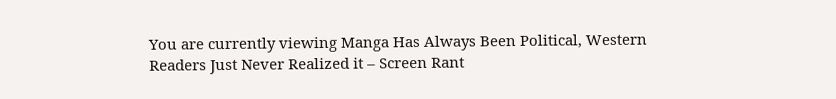You are currently viewing Manga Has Always Been Political, Western Readers Just Never Realized it – Screen Rant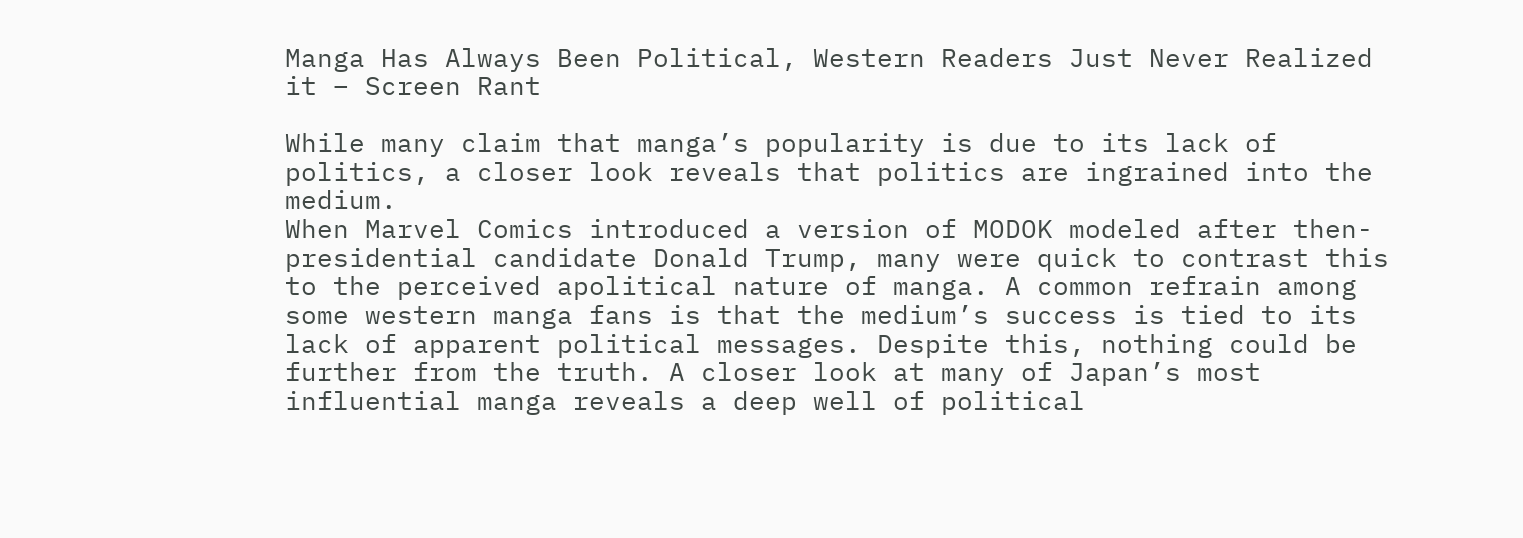Manga Has Always Been Political, Western Readers Just Never Realized it – Screen Rant

While many claim that manga’s popularity is due to its lack of politics, a closer look reveals that politics are ingrained into the medium.
When Marvel Comics introduced a version of MODOK modeled after then-presidential candidate Donald Trump, many were quick to contrast this to the perceived apolitical nature of manga. A common refrain among some western manga fans is that the medium’s success is tied to its lack of apparent political messages. Despite this, nothing could be further from the truth. A closer look at many of Japan’s most influential manga reveals a deep well of political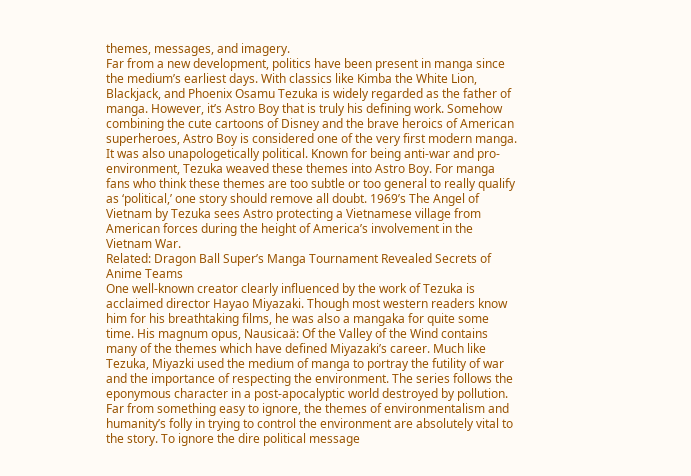themes, messages, and imagery.
Far from a new development, politics have been present in manga since the medium’s earliest days. With classics like Kimba the White Lion, Blackjack, and Phoenix Osamu Tezuka is widely regarded as the father of manga. However, it’s Astro Boy that is truly his defining work. Somehow combining the cute cartoons of Disney and the brave heroics of American superheroes, Astro Boy is considered one of the very first modern manga. It was also unapologetically political. Known for being anti-war and pro-environment, Tezuka weaved these themes into Astro Boy. For manga fans who think these themes are too subtle or too general to really qualify as ‘political,’ one story should remove all doubt. 1969’s The Angel of Vietnam by Tezuka sees Astro protecting a Vietnamese village from American forces during the height of America’s involvement in the Vietnam War.
Related: Dragon Ball Super’s Manga Tournament Revealed Secrets of Anime Teams
One well-known creator clearly influenced by the work of Tezuka is acclaimed director Hayao Miyazaki. Though most western readers know him for his breathtaking films, he was also a mangaka for quite some time. His magnum opus, Nausicaä: Of the Valley of the Wind contains many of the themes which have defined Miyazaki’s career. Much like Tezuka, Miyazki used the medium of manga to portray the futility of war and the importance of respecting the environment. The series follows the eponymous character in a post-apocalyptic world destroyed by pollution. Far from something easy to ignore, the themes of environmentalism and humanity’s folly in trying to control the environment are absolutely vital to the story. To ignore the dire political message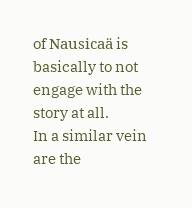of Nausicaä is basically to not engage with the story at all.
In a similar vein are the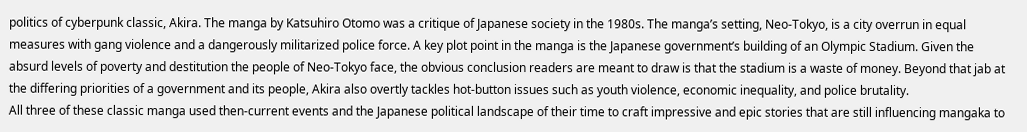politics of cyberpunk classic, Akira. The manga by Katsuhiro Otomo was a critique of Japanese society in the 1980s. The manga’s setting, Neo-Tokyo, is a city overrun in equal measures with gang violence and a dangerously militarized police force. A key plot point in the manga is the Japanese government’s building of an Olympic Stadium. Given the absurd levels of poverty and destitution the people of Neo-Tokyo face, the obvious conclusion readers are meant to draw is that the stadium is a waste of money. Beyond that jab at the differing priorities of a government and its people, Akira also overtly tackles hot-button issues such as youth violence, economic inequality, and police brutality.
All three of these classic manga used then-current events and the Japanese political landscape of their time to craft impressive and epic stories that are still influencing mangaka to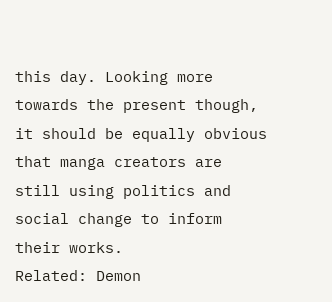this day. Looking more towards the present though, it should be equally obvious that manga creators are still using politics and social change to inform their works.
Related: Demon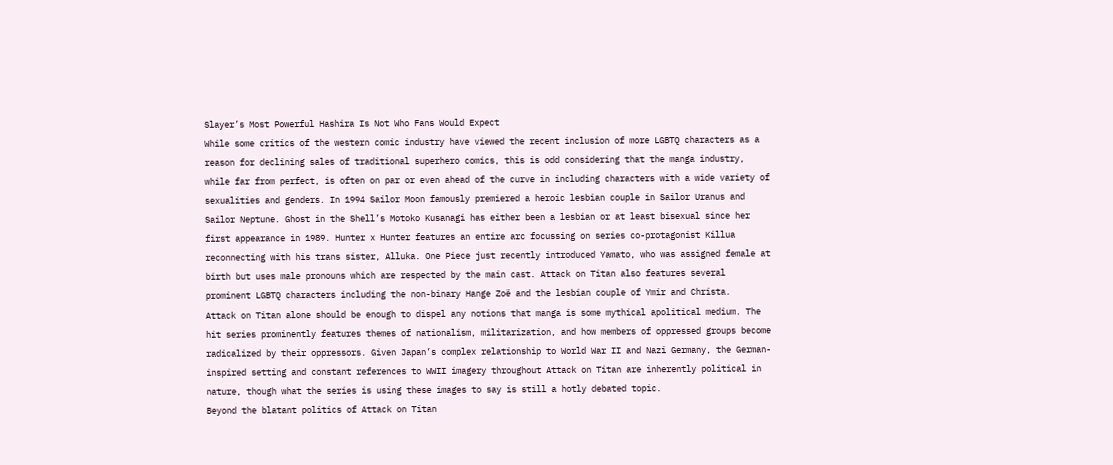Slayer’s Most Powerful Hashira Is Not Who Fans Would Expect
While some critics of the western comic industry have viewed the recent inclusion of more LGBTQ characters as a reason for declining sales of traditional superhero comics, this is odd considering that the manga industry, while far from perfect, is often on par or even ahead of the curve in including characters with a wide variety of sexualities and genders. In 1994 Sailor Moon famously premiered a heroic lesbian couple in Sailor Uranus and Sailor Neptune. Ghost in the Shell’s Motoko Kusanagi has either been a lesbian or at least bisexual since her first appearance in 1989. Hunter x Hunter features an entire arc focussing on series co-protagonist Killua reconnecting with his trans sister, Alluka. One Piece just recently introduced Yamato, who was assigned female at birth but uses male pronouns which are respected by the main cast. Attack on Titan also features several prominent LGBTQ characters including the non-binary Hange Zoë and the lesbian couple of Ymir and Christa.
Attack on Titan alone should be enough to dispel any notions that manga is some mythical apolitical medium. The hit series prominently features themes of nationalism, militarization, and how members of oppressed groups become radicalized by their oppressors. Given Japan’s complex relationship to World War II and Nazi Germany, the German-inspired setting and constant references to WWII imagery throughout Attack on Titan are inherently political in nature, though what the series is using these images to say is still a hotly debated topic.
Beyond the blatant politics of Attack on Titan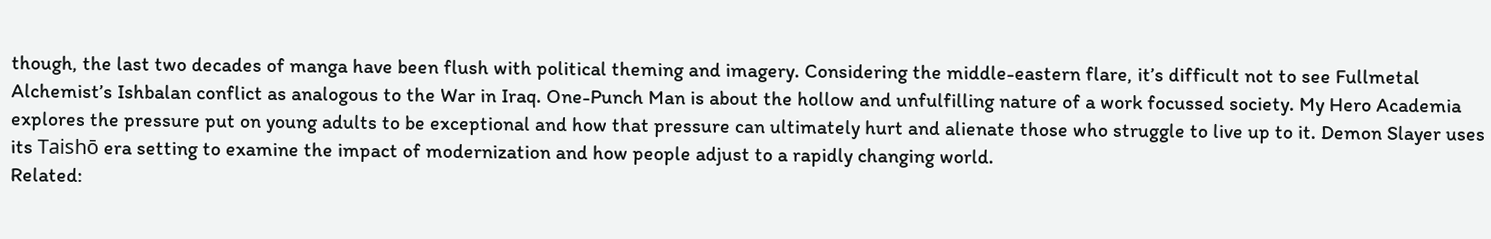though, the last two decades of manga have been flush with political theming and imagery. Considering the middle-eastern flare, it’s difficult not to see Fullmetal Alchemist’s Ishbalan conflict as analogous to the War in Iraq. One-Punch Man is about the hollow and unfulfilling nature of a work focussed society. My Hero Academia explores the pressure put on young adults to be exceptional and how that pressure can ultimately hurt and alienate those who struggle to live up to it. Demon Slayer uses its Taishō era setting to examine the impact of modernization and how people adjust to a rapidly changing world.
Related: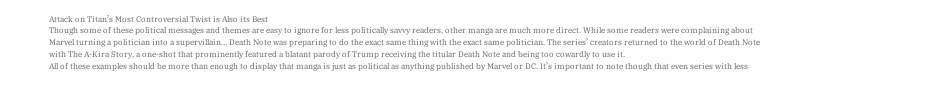Attack on Titan’s Most Controversial Twist is Also its Best
Though some of these political messages and themes are easy to ignore for less politically savvy readers, other manga are much more direct. While some readers were complaining about Marvel turning a politician into a supervillain… Death Note was preparing to do the exact same thing with the exact same politician. The series’ creators returned to the world of Death Note with The A-Kira Story, a one-shot that prominently featured a blatant parody of Trump receiving the titular Death Note and being too cowardly to use it.
All of these examples should be more than enough to display that manga is just as political as anything published by Marvel or DC. It’s important to note though that even series with less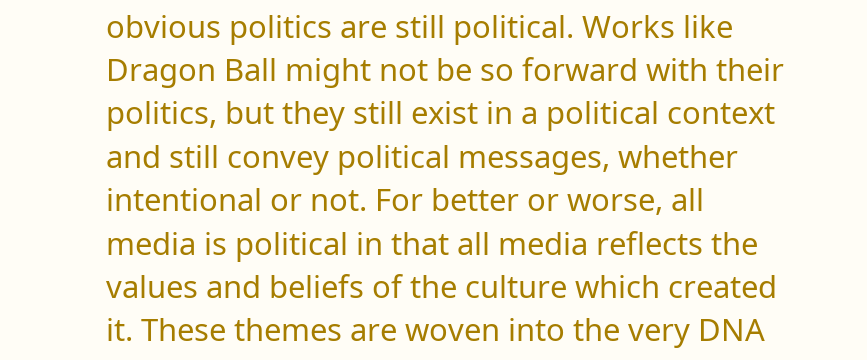obvious politics are still political. Works like Dragon Ball might not be so forward with their politics, but they still exist in a political context and still convey political messages, whether intentional or not. For better or worse, all media is political in that all media reflects the values and beliefs of the culture which created it. These themes are woven into the very DNA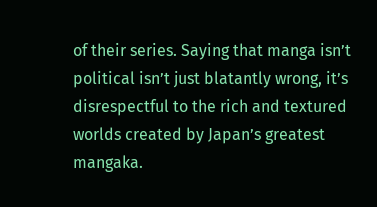of their series. Saying that manga isn’t political isn’t just blatantly wrong, it’s disrespectful to the rich and textured worlds created by Japan’s greatest mangaka.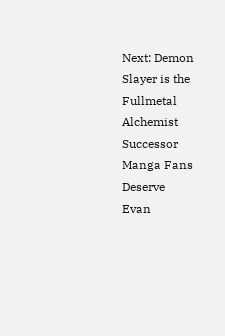Next: Demon Slayer is the Fullmetal Alchemist Successor Manga Fans Deserve
Evan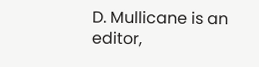D. Mullicane is an editor,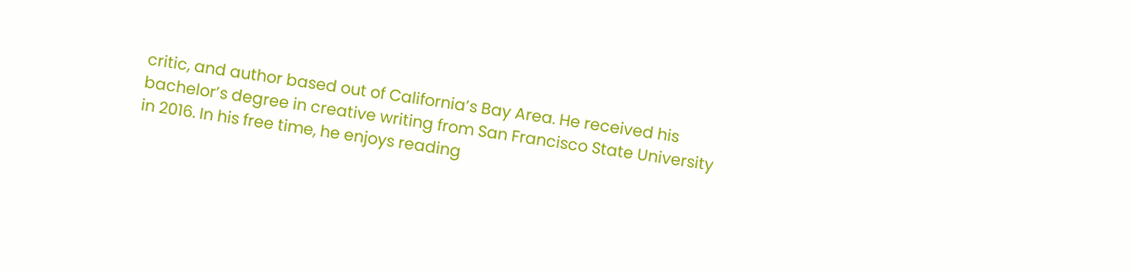critic, and author based out of California’s Bay Area. He received his bachelor’s degree in creative writing from San Francisco State University in 2016. In his free time, he enjoys reading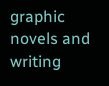graphic novels and writing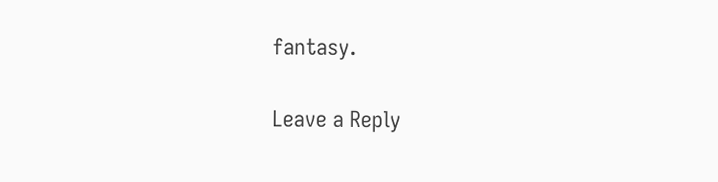fantasy.


Leave a Reply